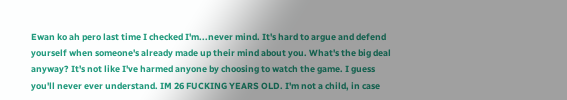Ewan ko ah pero last time I checked I'm...never mind. It's hard to argue and defend yourself when someone's already made up their mind about you. What's the big deal anyway? It's not like I've harmed anyone by choosing to watch the game. I guess you'll never ever understand. IM 26 FUCKING YEARS OLD. I'm not a child, in case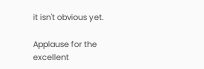it isn't obvious yet.

Applause for the excellent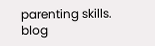parenting skills.
blog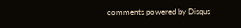comments powered by Disqus